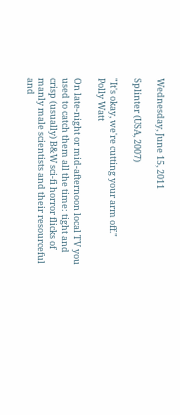Wednesday, June 15, 2011

Splinter (USA, 2007)

"It's okay, we're cutting your arm off."
Polly Watt

On late-night or mid-afternoon local TV you used to catch them all the time: tight and crisp (usually) B&W sci-fi horror flicks of manly male scientists and their resourceful and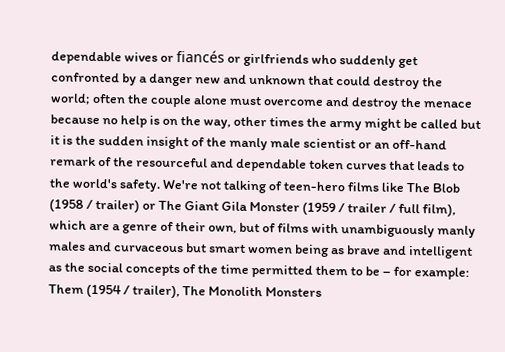dependable wives or fiancés or girlfriends who suddenly get confronted by a danger new and unknown that could destroy the world; often the couple alone must overcome and destroy the menace because no help is on the way, other times the army might be called but it is the sudden insight of the manly male scientist or an off-hand remark of the resourceful and dependable token curves that leads to the world's safety. We're not talking of teen-hero films like The Blob (1958 / trailer) or The Giant Gila Monster (1959 / trailer / full film), which are a genre of their own, but of films with unambiguously manly males and curvaceous but smart women being as brave and intelligent as the social concepts of the time permitted them to be – for example: Them (1954 / trailer), The Monolith Monsters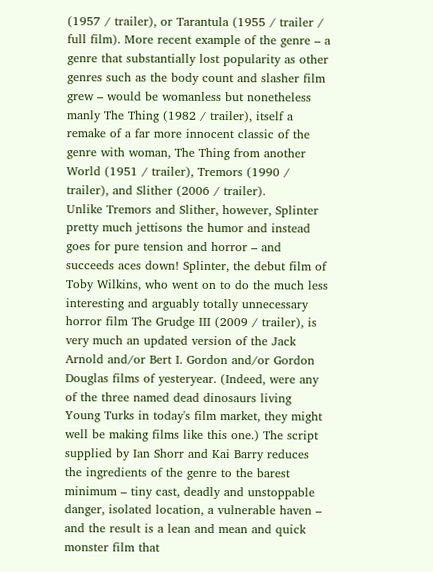(1957 / trailer), or Tarantula (1955 / trailer / full film). More recent example of the genre – a genre that substantially lost popularity as other genres such as the body count and slasher film grew – would be womanless but nonetheless manly The Thing (1982 / trailer), itself a remake of a far more innocent classic of the genre with woman, The Thing from another World (1951 / trailer), Tremors (1990 / trailer), and Slither (2006 / trailer).
Unlike Tremors and Slither, however, Splinter pretty much jettisons the humor and instead goes for pure tension and horror – and succeeds aces down! Splinter, the debut film of Toby Wilkins, who went on to do the much less interesting and arguably totally unnecessary horror film The Grudge III (2009 / trailer), is very much an updated version of the Jack Arnold and/or Bert I. Gordon and/or Gordon Douglas films of yesteryear. (Indeed, were any of the three named dead dinosaurs living Young Turks in today's film market, they might well be making films like this one.) The script supplied by Ian Shorr and Kai Barry reduces the ingredients of the genre to the barest minimum – tiny cast, deadly and unstoppable danger, isolated location, a vulnerable haven – and the result is a lean and mean and quick monster film that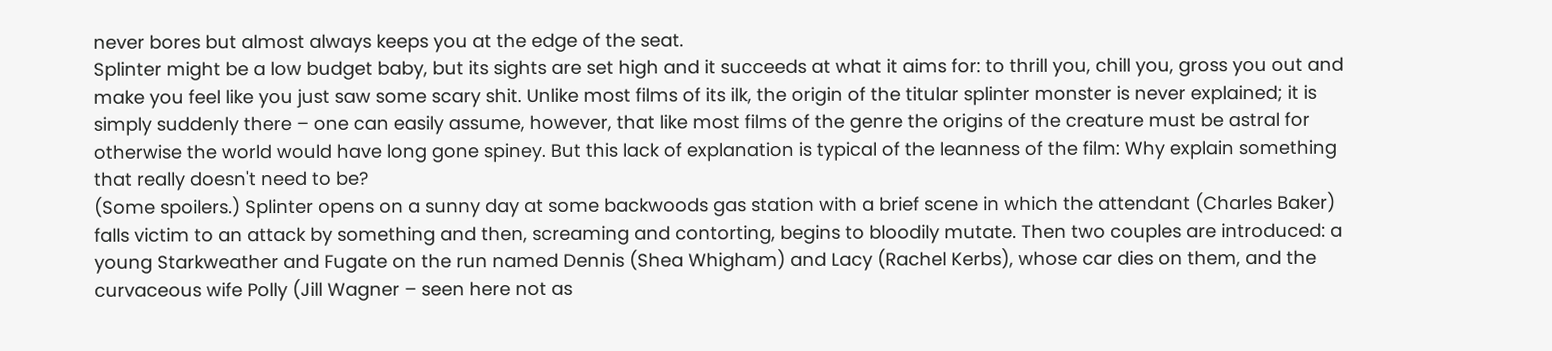never bores but almost always keeps you at the edge of the seat.
Splinter might be a low budget baby, but its sights are set high and it succeeds at what it aims for: to thrill you, chill you, gross you out and make you feel like you just saw some scary shit. Unlike most films of its ilk, the origin of the titular splinter monster is never explained; it is simply suddenly there – one can easily assume, however, that like most films of the genre the origins of the creature must be astral for otherwise the world would have long gone spiney. But this lack of explanation is typical of the leanness of the film: Why explain something that really doesn't need to be?
(Some spoilers.) Splinter opens on a sunny day at some backwoods gas station with a brief scene in which the attendant (Charles Baker) falls victim to an attack by something and then, screaming and contorting, begins to bloodily mutate. Then two couples are introduced: a young Starkweather and Fugate on the run named Dennis (Shea Whigham) and Lacy (Rachel Kerbs), whose car dies on them, and the curvaceous wife Polly (Jill Wagner – seen here not as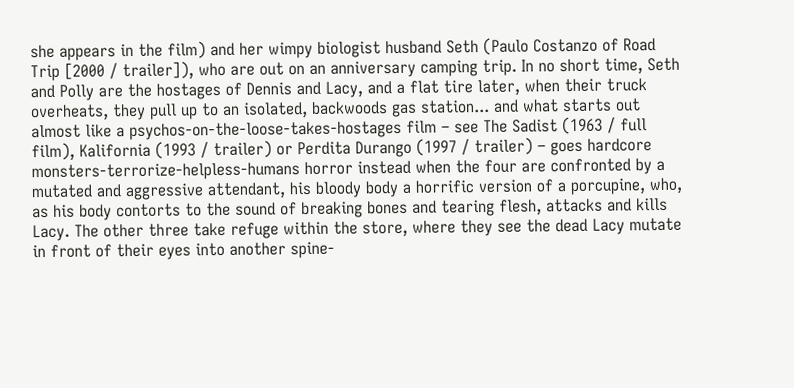she appears in the film) and her wimpy biologist husband Seth (Paulo Costanzo of Road Trip [2000 / trailer]), who are out on an anniversary camping trip. In no short time, Seth and Polly are the hostages of Dennis and Lacy, and a flat tire later, when their truck overheats, they pull up to an isolated, backwoods gas station... and what starts out almost like a psychos-on-the-loose-takes-hostages film – see The Sadist (1963 / full film), Kalifornia (1993 / trailer) or Perdita Durango (1997 / trailer) – goes hardcore monsters-terrorize-helpless-humans horror instead when the four are confronted by a mutated and aggressive attendant, his bloody body a horrific version of a porcupine, who, as his body contorts to the sound of breaking bones and tearing flesh, attacks and kills Lacy. The other three take refuge within the store, where they see the dead Lacy mutate in front of their eyes into another spine-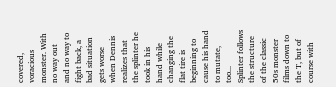covered, voracious monster. With no way out and no way to fight back, a bad situation gets worse when Dennis realizes that the splinter he took in his hand while changing the flat tire is beginning to cause his hand to mutate, too...
Splinter follows the structure of the classic 50s monster films down to the T, but of course with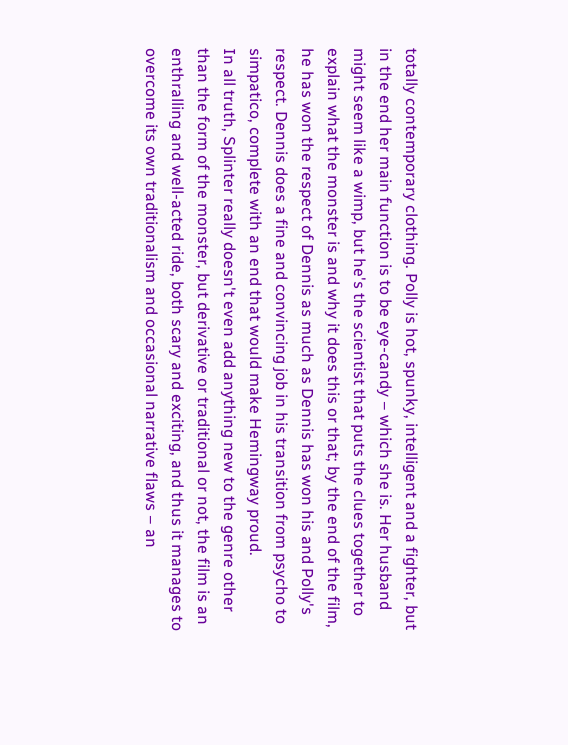totally contemporary clothing. Polly is hot, spunky, intelligent and a fighter, but in the end her main function is to be eye-candy – which she is. Her husband might seem like a wimp, but he's the scientist that puts the clues together to explain what the monster is and why it does this or that; by the end of the film, he has won the respect of Dennis as much as Dennis has won his and Polly's respect. Dennis does a fine and convincing job in his transition from psycho to simpatico, complete with an end that would make Hemingway proud.
In all truth, Splinter really doesn't even add anything new to the genre other than the form of the monster, but derivative or traditional or not, the film is an enthralling and well-acted ride, both scary and exciting, and thus it manages to overcome its own traditionalism and occasional narrative flaws – an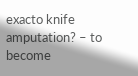exacto knife amputation? – to become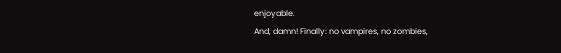enjoyable.
And, damn! Finally: no vampires, no zombies,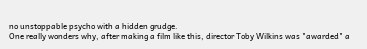no unstoppable psycho with a hidden grudge.
One really wonders why, after making a film like this, director Toby Wilkins was "awarded" a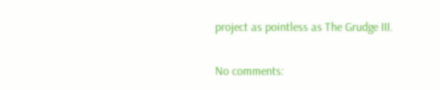project as pointless as The Grudge III.

No comments: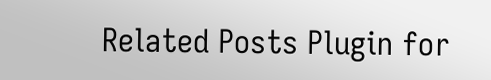Related Posts Plugin for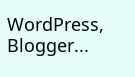WordPress, Blogger...